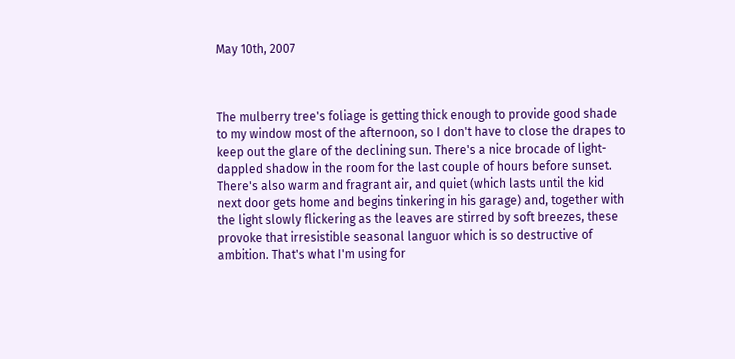May 10th, 2007



The mulberry tree's foliage is getting thick enough to provide good shade to my window most of the afternoon, so I don't have to close the drapes to keep out the glare of the declining sun. There's a nice brocade of light-dappled shadow in the room for the last couple of hours before sunset. There's also warm and fragrant air, and quiet (which lasts until the kid next door gets home and begins tinkering in his garage) and, together with the light slowly flickering as the leaves are stirred by soft breezes, these provoke that irresistible seasonal languor which is so destructive of ambition. That's what I'm using for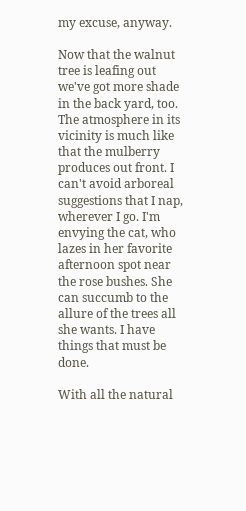my excuse, anyway.

Now that the walnut tree is leafing out we've got more shade in the back yard, too. The atmosphere in its vicinity is much like that the mulberry produces out front. I can't avoid arboreal suggestions that I nap, wherever I go. I'm envying the cat, who lazes in her favorite afternoon spot near the rose bushes. She can succumb to the allure of the trees all she wants. I have things that must be done.

With all the natural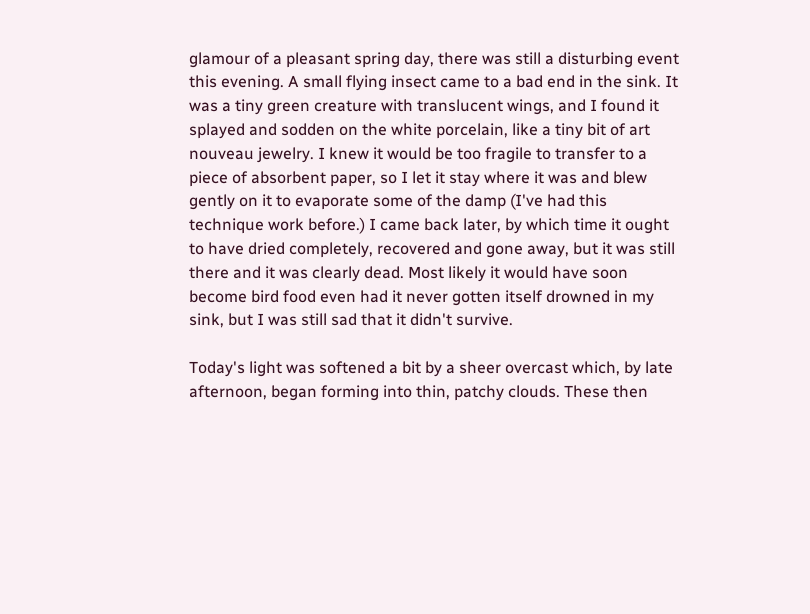glamour of a pleasant spring day, there was still a disturbing event this evening. A small flying insect came to a bad end in the sink. It was a tiny green creature with translucent wings, and I found it splayed and sodden on the white porcelain, like a tiny bit of art nouveau jewelry. I knew it would be too fragile to transfer to a piece of absorbent paper, so I let it stay where it was and blew gently on it to evaporate some of the damp (I've had this technique work before.) I came back later, by which time it ought to have dried completely, recovered and gone away, but it was still there and it was clearly dead. Most likely it would have soon become bird food even had it never gotten itself drowned in my sink, but I was still sad that it didn't survive.

Today's light was softened a bit by a sheer overcast which, by late afternoon, began forming into thin, patchy clouds. These then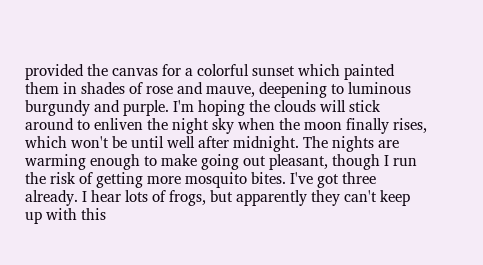provided the canvas for a colorful sunset which painted them in shades of rose and mauve, deepening to luminous burgundy and purple. I'm hoping the clouds will stick around to enliven the night sky when the moon finally rises, which won't be until well after midnight. The nights are warming enough to make going out pleasant, though I run the risk of getting more mosquito bites. I've got three already. I hear lots of frogs, but apparently they can't keep up with this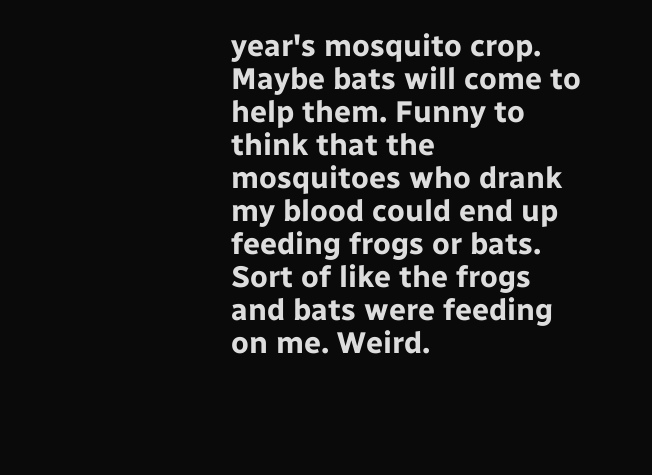year's mosquito crop. Maybe bats will come to help them. Funny to think that the mosquitoes who drank my blood could end up feeding frogs or bats. Sort of like the frogs and bats were feeding on me. Weird.